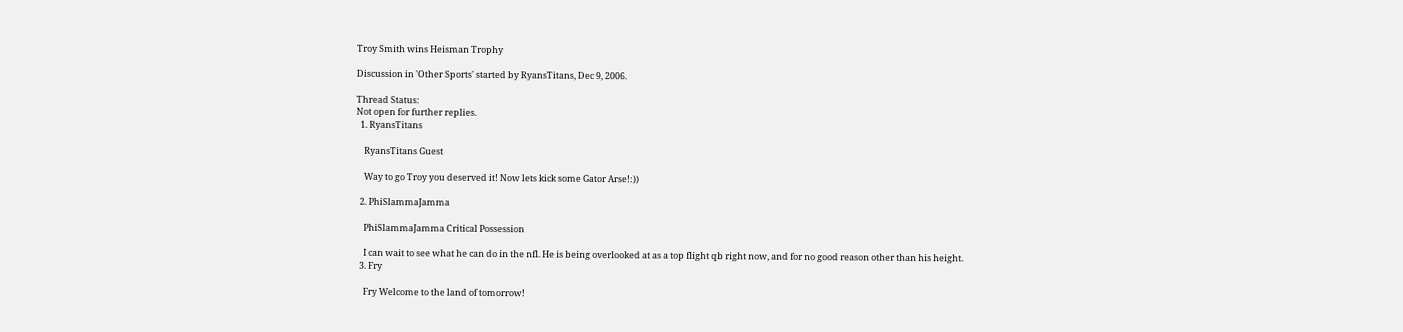Troy Smith wins Heisman Trophy

Discussion in 'Other Sports' started by RyansTitans, Dec 9, 2006.

Thread Status:
Not open for further replies.
  1. RyansTitans

    RyansTitans Guest

    Way to go Troy you deserved it! Now lets kick some Gator Arse!:))

  2. PhiSlammaJamma

    PhiSlammaJamma Critical Possession

    I can wait to see what he can do in the nfl. He is being overlooked at as a top flight qb right now, and for no good reason other than his height.
  3. Fry

    Fry Welcome to the land of tomorrow!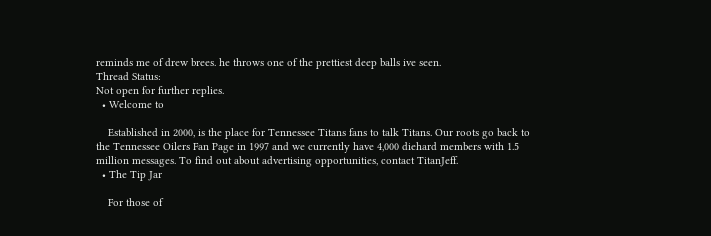reminds me of drew brees. he throws one of the prettiest deep balls ive seen.
Thread Status:
Not open for further replies.
  • Welcome to

    Established in 2000, is the place for Tennessee Titans fans to talk Titans. Our roots go back to the Tennessee Oilers Fan Page in 1997 and we currently have 4,000 diehard members with 1.5 million messages. To find out about advertising opportunities, contact TitanJeff.
  • The Tip Jar

    For those of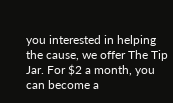you interested in helping the cause, we offer The Tip Jar. For $2 a month, you can become a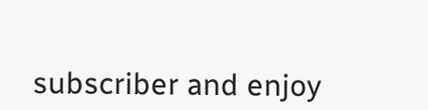subscriber and enjoy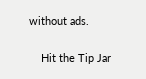without ads.

    Hit the Tip Jar